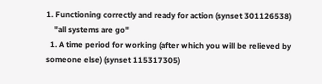1. Functioning correctly and ready for action (synset 301126538)
    "all systems are go"
  1. A time period for working (after which you will be relieved by someone else) (synset 115317305)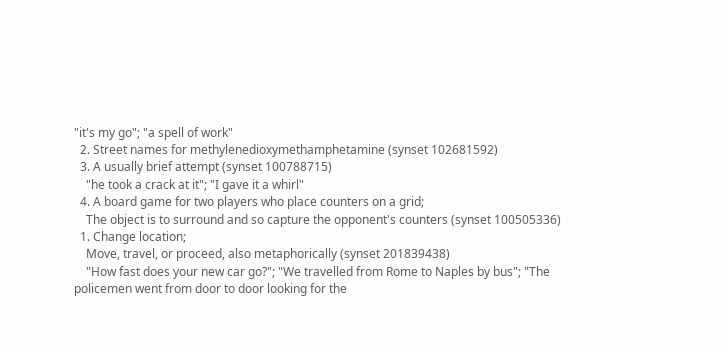"it's my go"; "a spell of work"
  2. Street names for methylenedioxymethamphetamine (synset 102681592)
  3. A usually brief attempt (synset 100788715)
    "he took a crack at it"; "I gave it a whirl"
  4. A board game for two players who place counters on a grid;
    The object is to surround and so capture the opponent's counters (synset 100505336)
  1. Change location;
    Move, travel, or proceed, also metaphorically (synset 201839438)
    "How fast does your new car go?"; "We travelled from Rome to Naples by bus"; "The policemen went from door to door looking for the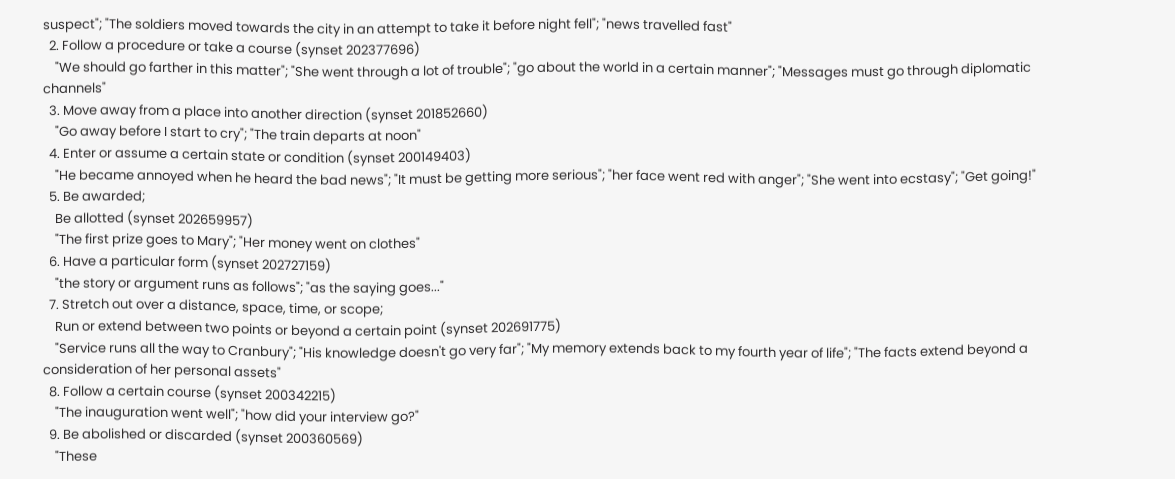suspect"; "The soldiers moved towards the city in an attempt to take it before night fell"; "news travelled fast"
  2. Follow a procedure or take a course (synset 202377696)
    "We should go farther in this matter"; "She went through a lot of trouble"; "go about the world in a certain manner"; "Messages must go through diplomatic channels"
  3. Move away from a place into another direction (synset 201852660)
    "Go away before I start to cry"; "The train departs at noon"
  4. Enter or assume a certain state or condition (synset 200149403)
    "He became annoyed when he heard the bad news"; "It must be getting more serious"; "her face went red with anger"; "She went into ecstasy"; "Get going!"
  5. Be awarded;
    Be allotted (synset 202659957)
    "The first prize goes to Mary"; "Her money went on clothes"
  6. Have a particular form (synset 202727159)
    "the story or argument runs as follows"; "as the saying goes..."
  7. Stretch out over a distance, space, time, or scope;
    Run or extend between two points or beyond a certain point (synset 202691775)
    "Service runs all the way to Cranbury"; "His knowledge doesn't go very far"; "My memory extends back to my fourth year of life"; "The facts extend beyond a consideration of her personal assets"
  8. Follow a certain course (synset 200342215)
    "The inauguration went well"; "how did your interview go?"
  9. Be abolished or discarded (synset 200360569)
    "These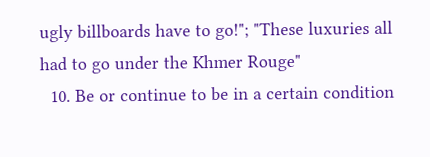ugly billboards have to go!"; "These luxuries all had to go under the Khmer Rouge"
  10. Be or continue to be in a certain condition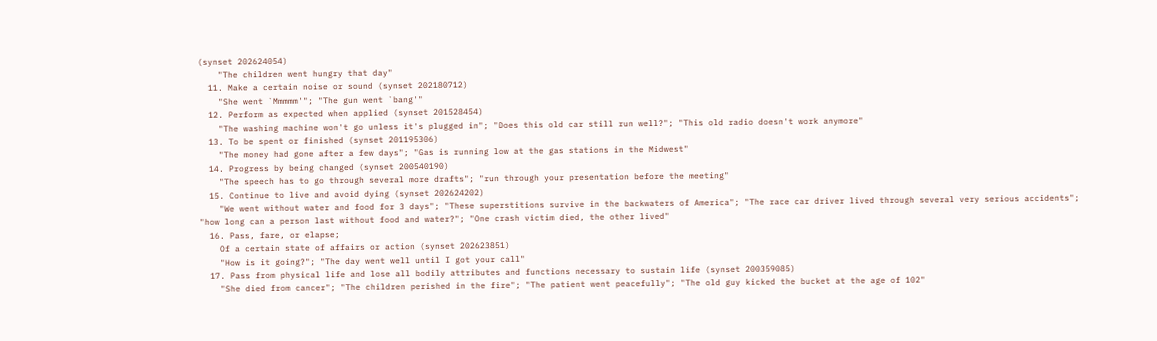(synset 202624054)
    "The children went hungry that day"
  11. Make a certain noise or sound (synset 202180712)
    "She went `Mmmmm'"; "The gun went `bang'"
  12. Perform as expected when applied (synset 201528454)
    "The washing machine won't go unless it's plugged in"; "Does this old car still run well?"; "This old radio doesn't work anymore"
  13. To be spent or finished (synset 201195306)
    "The money had gone after a few days"; "Gas is running low at the gas stations in the Midwest"
  14. Progress by being changed (synset 200540190)
    "The speech has to go through several more drafts"; "run through your presentation before the meeting"
  15. Continue to live and avoid dying (synset 202624202)
    "We went without water and food for 3 days"; "These superstitions survive in the backwaters of America"; "The race car driver lived through several very serious accidents"; "how long can a person last without food and water?"; "One crash victim died, the other lived"
  16. Pass, fare, or elapse;
    Of a certain state of affairs or action (synset 202623851)
    "How is it going?"; "The day went well until I got your call"
  17. Pass from physical life and lose all bodily attributes and functions necessary to sustain life (synset 200359085)
    "She died from cancer"; "The children perished in the fire"; "The patient went peacefully"; "The old guy kicked the bucket at the age of 102"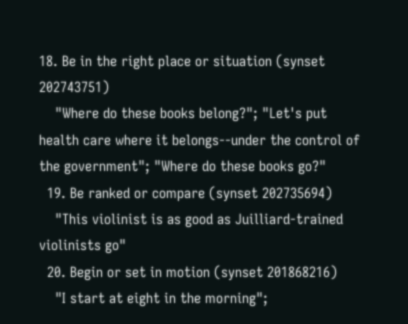18. Be in the right place or situation (synset 202743751)
    "Where do these books belong?"; "Let's put health care where it belongs--under the control of the government"; "Where do these books go?"
  19. Be ranked or compare (synset 202735694)
    "This violinist is as good as Juilliard-trained violinists go"
  20. Begin or set in motion (synset 201868216)
    "I start at eight in the morning";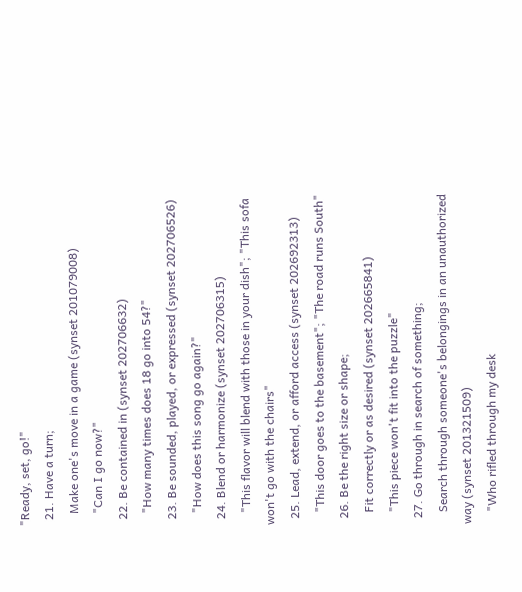"Ready, set, go!"
  21. Have a turn;
    Make one's move in a game (synset 201079008)
    "Can I go now?"
  22. Be contained in (synset 202706632)
    "How many times does 18 go into 54?"
  23. Be sounded, played, or expressed (synset 202706526)
    "How does this song go again?"
  24. Blend or harmonize (synset 202706315)
    "This flavor will blend with those in your dish"; "This sofa won't go with the chairs"
  25. Lead, extend, or afford access (synset 202692313)
    "This door goes to the basement"; "The road runs South"
  26. Be the right size or shape;
    Fit correctly or as desired (synset 202665841)
    "This piece won't fit into the puzzle"
  27. Go through in search of something;
    Search through someone's belongings in an unauthorized way (synset 201321509)
    "Who rifled through my desk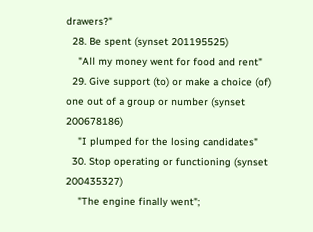drawers?"
  28. Be spent (synset 201195525)
    "All my money went for food and rent"
  29. Give support (to) or make a choice (of) one out of a group or number (synset 200678186)
    "I plumped for the losing candidates"
  30. Stop operating or functioning (synset 200435327)
    "The engine finally went";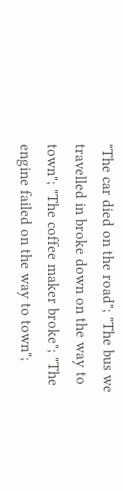"The car died on the road"; "The bus we travelled in broke down on the way to town"; "The coffee maker broke"; "The engine failed on the way to town";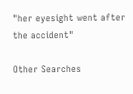"her eyesight went after the accident"

Other Searches